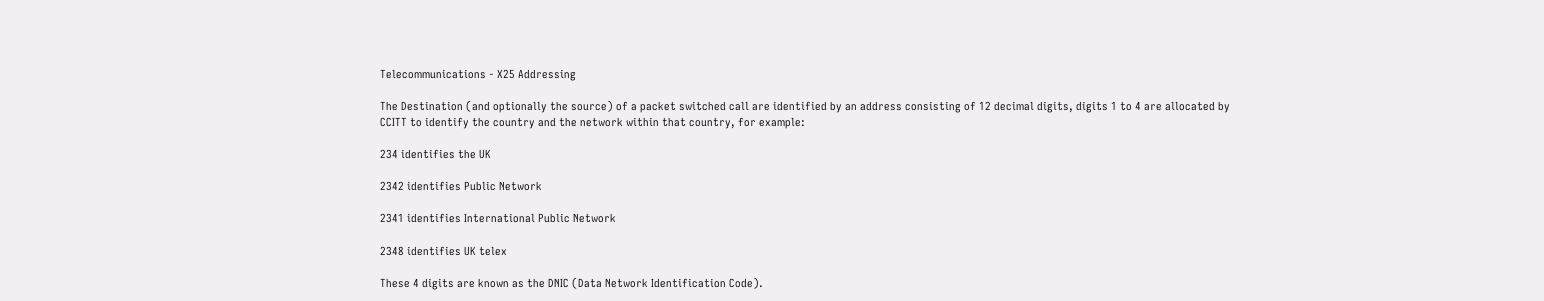Telecommunications - X25 Addressing

The Destination (and optionally the source) of a packet switched call are identified by an address consisting of 12 decimal digits, digits 1 to 4 are allocated by CCITT to identify the country and the network within that country, for example:

234 identifies the UK

2342 identifies Public Network

2341 identifies International Public Network

2348 identifies UK telex

These 4 digits are known as the DNIC (Data Network Identification Code).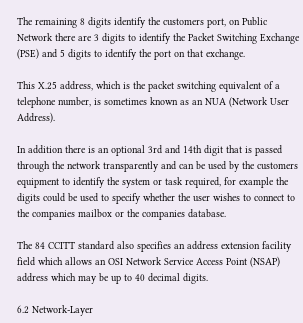The remaining 8 digits identify the customers port, on Public Network there are 3 digits to identify the Packet Switching Exchange (PSE) and 5 digits to identify the port on that exchange.

This X.25 address, which is the packet switching equivalent of a telephone number, is sometimes known as an NUA (Network User Address).

In addition there is an optional 3rd and 14th digit that is passed through the network transparently and can be used by the customers equipment to identify the system or task required, for example the digits could be used to specify whether the user wishes to connect to the companies mailbox or the companies database.

The 84 CCITT standard also specifies an address extension facility field which allows an OSI Network Service Access Point (NSAP) address which may be up to 40 decimal digits.

6.2 Network-Layer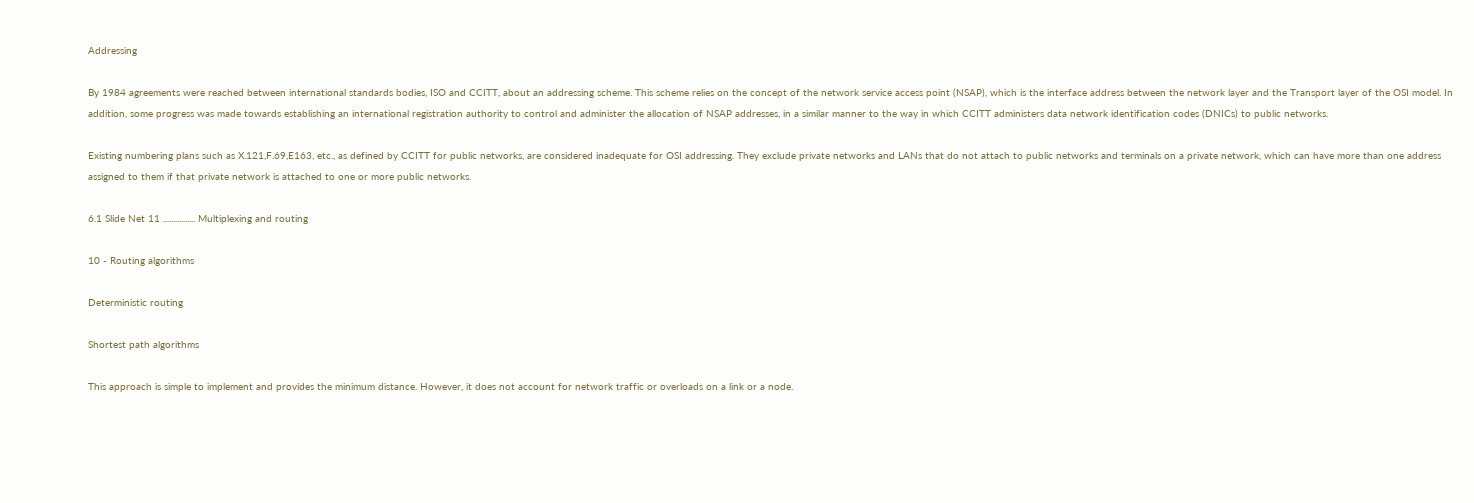Addressing

By 1984 agreements were reached between international standards bodies, ISO and CCITT, about an addressing scheme. This scheme relies on the concept of the network service access point (NSAP), which is the interface address between the network layer and the Transport layer of the OSI model. In addition, some progress was made towards establishing an international registration authority to control and administer the allocation of NSAP addresses, in a similar manner to the way in which CCITT administers data network identification codes (DNICs) to public networks.

Existing numbering plans such as X.121,F.69,E163, etc., as defined by CCITT for public networks, are considered inadequate for OSI addressing. They exclude private networks and LANs that do not attach to public networks and terminals on a private network, which can have more than one address assigned to them if that private network is attached to one or more public networks.

6.1 Slide Net 11 ................ Multiplexing and routing

10 - Routing algorithms

Deterministic routing

Shortest path algorithms

This approach is simple to implement and provides the minimum distance. However, it does not account for network traffic or overloads on a link or a node.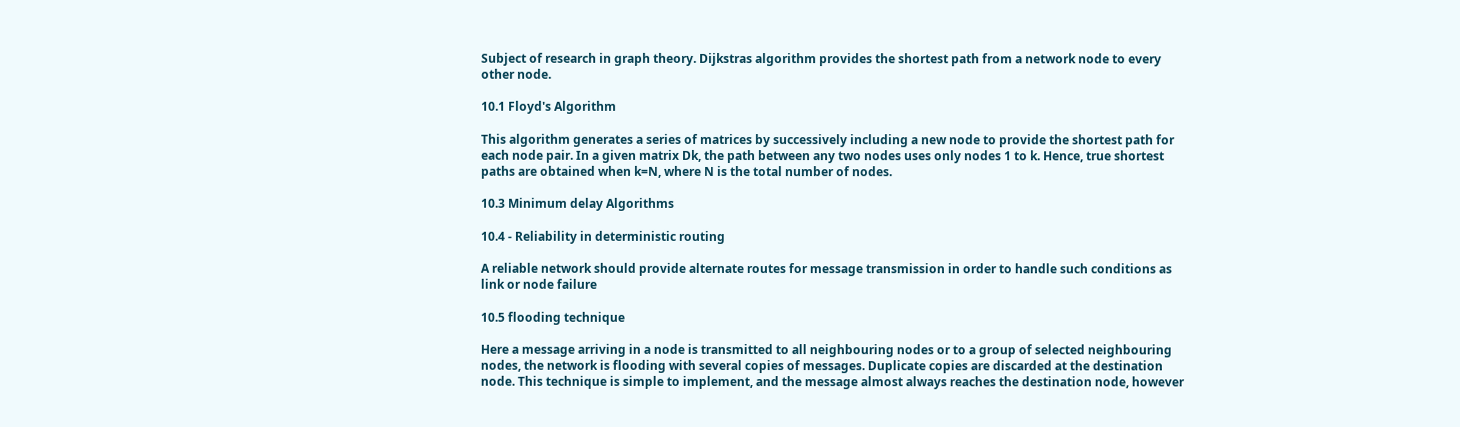Subject of research in graph theory. Dijkstras algorithm provides the shortest path from a network node to every other node.

10.1 Floyd's Algorithm

This algorithm generates a series of matrices by successively including a new node to provide the shortest path for each node pair. In a given matrix Dk, the path between any two nodes uses only nodes 1 to k. Hence, true shortest paths are obtained when k=N, where N is the total number of nodes.

10.3 Minimum delay Algorithms

10.4 - Reliability in deterministic routing

A reliable network should provide alternate routes for message transmission in order to handle such conditions as link or node failure

10.5 flooding technique

Here a message arriving in a node is transmitted to all neighbouring nodes or to a group of selected neighbouring nodes, the network is flooding with several copies of messages. Duplicate copies are discarded at the destination node. This technique is simple to implement, and the message almost always reaches the destination node, however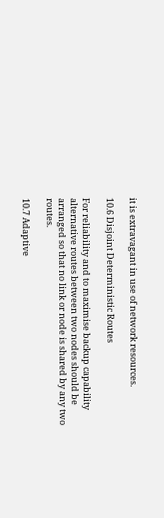it is extravagant in use of network resources.

10.6 Disjoint Deterministic Routes

For reliability and to maximise backup capability alternative routes between two nodes should be arranged so that no link or node is shared by any two routes.

10.7 Adaptive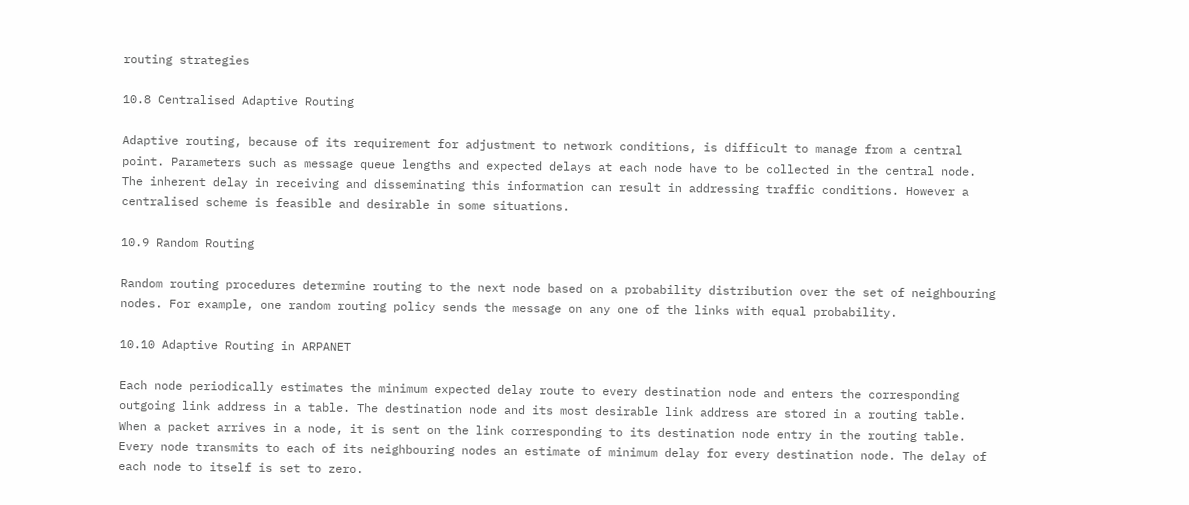routing strategies

10.8 Centralised Adaptive Routing

Adaptive routing, because of its requirement for adjustment to network conditions, is difficult to manage from a central point. Parameters such as message queue lengths and expected delays at each node have to be collected in the central node. The inherent delay in receiving and disseminating this information can result in addressing traffic conditions. However a centralised scheme is feasible and desirable in some situations.

10.9 Random Routing

Random routing procedures determine routing to the next node based on a probability distribution over the set of neighbouring nodes. For example, one random routing policy sends the message on any one of the links with equal probability.

10.10 Adaptive Routing in ARPANET

Each node periodically estimates the minimum expected delay route to every destination node and enters the corresponding outgoing link address in a table. The destination node and its most desirable link address are stored in a routing table. When a packet arrives in a node, it is sent on the link corresponding to its destination node entry in the routing table. Every node transmits to each of its neighbouring nodes an estimate of minimum delay for every destination node. The delay of each node to itself is set to zero.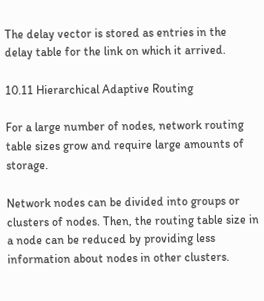The delay vector is stored as entries in the delay table for the link on which it arrived.

10.11 Hierarchical Adaptive Routing

For a large number of nodes, network routing table sizes grow and require large amounts of storage.

Network nodes can be divided into groups or clusters of nodes. Then, the routing table size in a node can be reduced by providing less information about nodes in other clusters.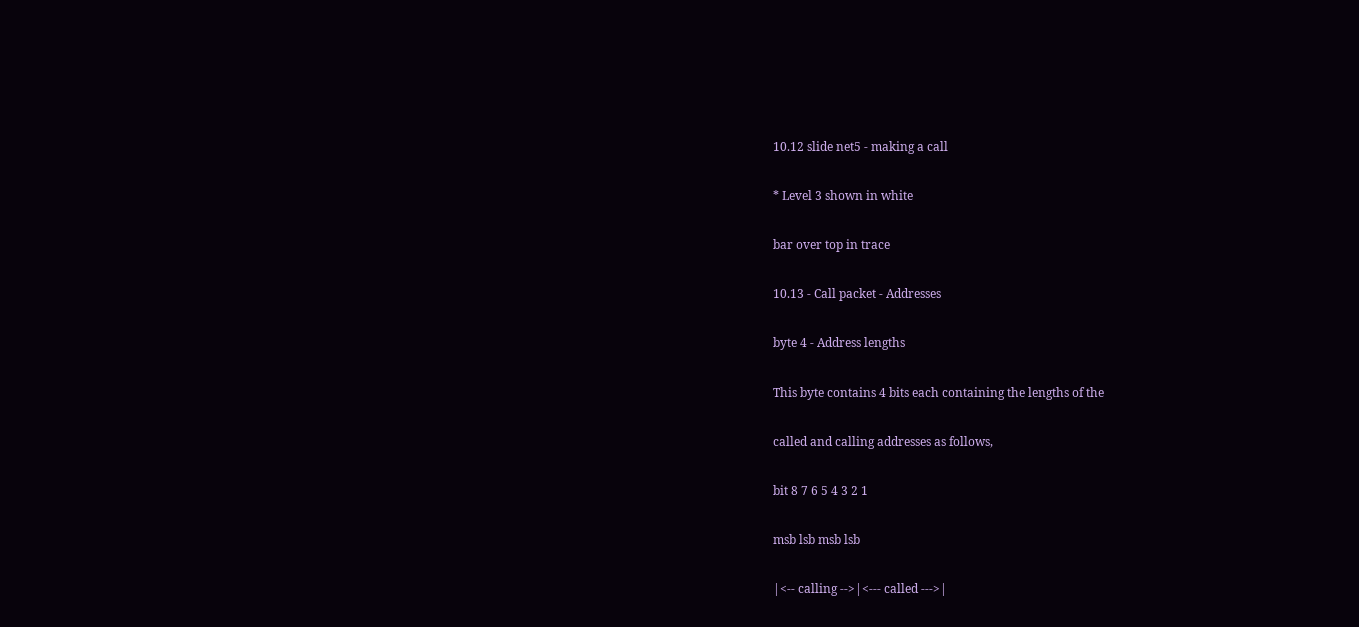10.12 slide net5 - making a call

* Level 3 shown in white

bar over top in trace

10.13 - Call packet - Addresses

byte 4 - Address lengths

This byte contains 4 bits each containing the lengths of the

called and calling addresses as follows,

bit 8 7 6 5 4 3 2 1

msb lsb msb lsb

|<-- calling -->|<--- called --->|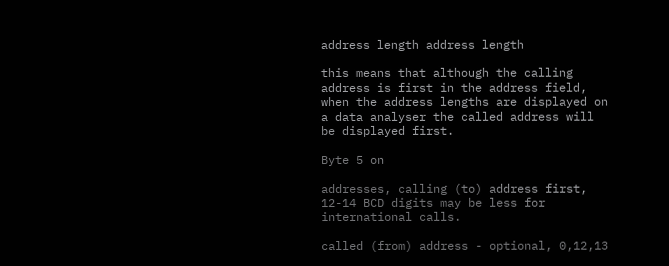address length address length

this means that although the calling address is first in the address field, when the address lengths are displayed on a data analyser the called address will be displayed first.

Byte 5 on

addresses, calling (to) address first, 12-14 BCD digits may be less for international calls.

called (from) address - optional, 0,12,13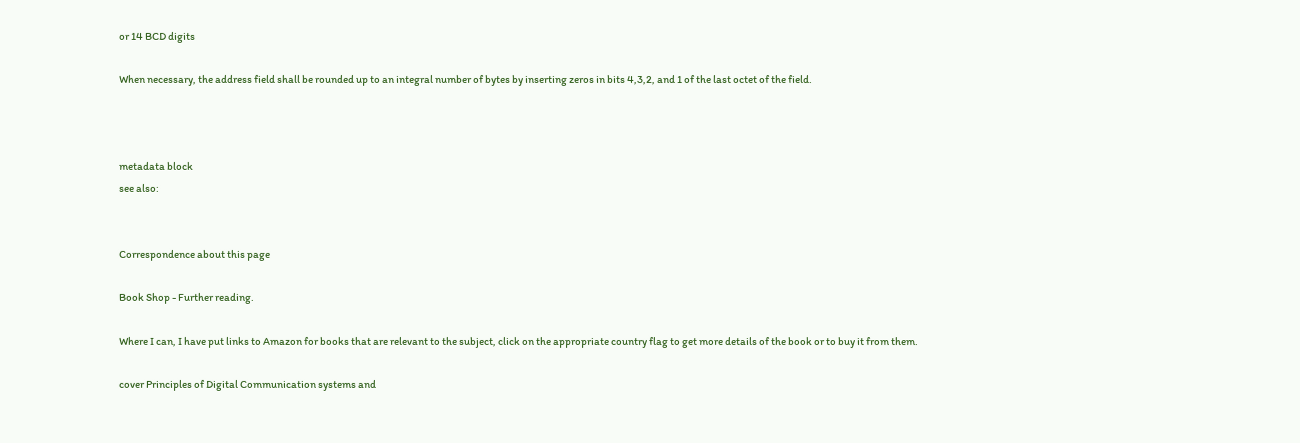or 14 BCD digits

When necessary, the address field shall be rounded up to an integral number of bytes by inserting zeros in bits 4,3,2, and 1 of the last octet of the field.



metadata block
see also:


Correspondence about this page

Book Shop - Further reading.

Where I can, I have put links to Amazon for books that are relevant to the subject, click on the appropriate country flag to get more details of the book or to buy it from them.

cover Principles of Digital Communication systems and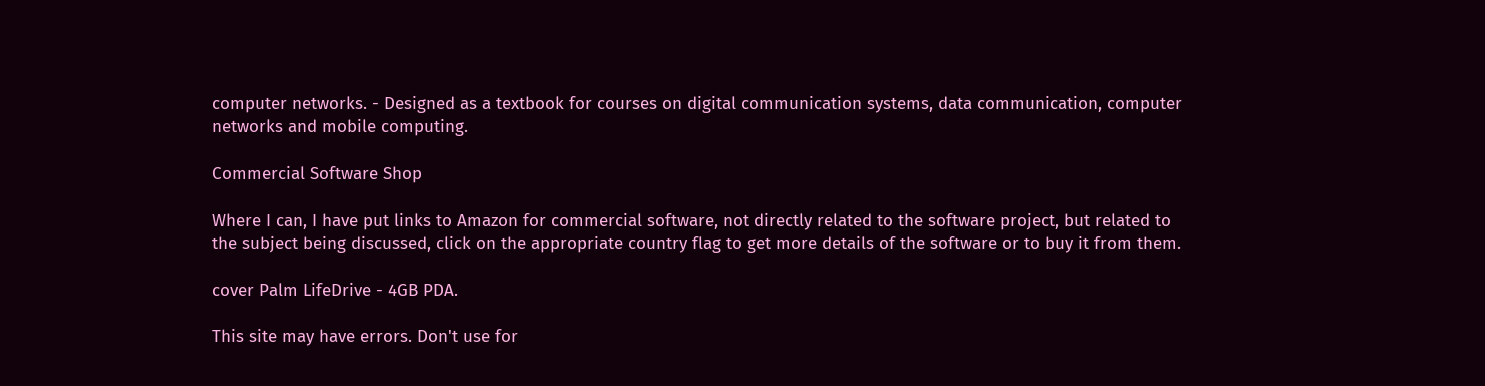computer networks. - Designed as a textbook for courses on digital communication systems, data communication, computer networks and mobile computing.

Commercial Software Shop

Where I can, I have put links to Amazon for commercial software, not directly related to the software project, but related to the subject being discussed, click on the appropriate country flag to get more details of the software or to buy it from them.

cover Palm LifeDrive - 4GB PDA.

This site may have errors. Don't use for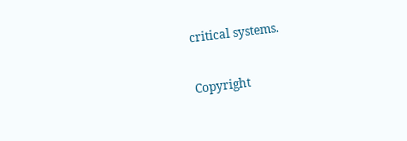critical systems.

Copyright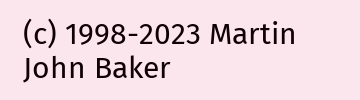(c) 1998-2023 Martin John Baker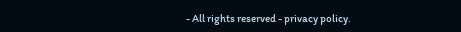- All rights reserved - privacy policy.